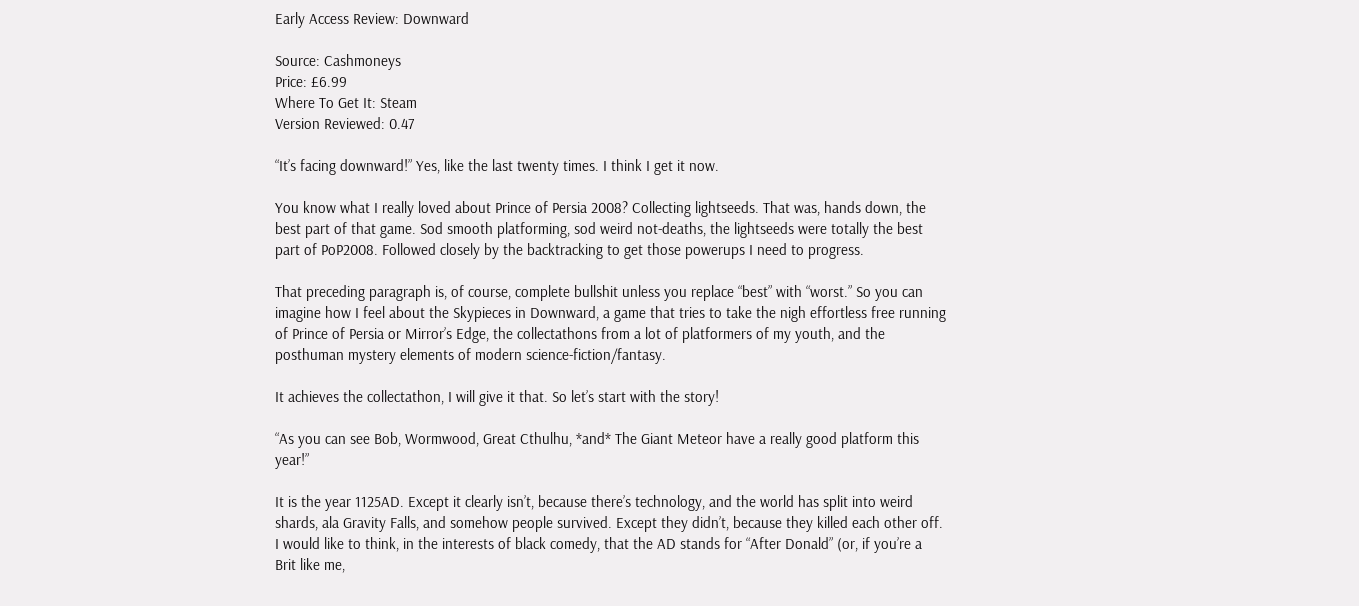Early Access Review: Downward

Source: Cashmoneys
Price: £6.99
Where To Get It: Steam
Version Reviewed: 0.47

“It’s facing downward!” Yes, like the last twenty times. I think I get it now.

You know what I really loved about Prince of Persia 2008? Collecting lightseeds. That was, hands down, the best part of that game. Sod smooth platforming, sod weird not-deaths, the lightseeds were totally the best part of PoP2008. Followed closely by the backtracking to get those powerups I need to progress.

That preceding paragraph is, of course, complete bullshit unless you replace “best” with “worst.” So you can imagine how I feel about the Skypieces in Downward, a game that tries to take the nigh effortless free running of Prince of Persia or Mirror’s Edge, the collectathons from a lot of platformers of my youth, and the posthuman mystery elements of modern science-fiction/fantasy.

It achieves the collectathon, I will give it that. So let’s start with the story!

“As you can see Bob, Wormwood, Great Cthulhu, *and* The Giant Meteor have a really good platform this year!”

It is the year 1125AD. Except it clearly isn’t, because there’s technology, and the world has split into weird shards, ala Gravity Falls, and somehow people survived. Except they didn’t, because they killed each other off. I would like to think, in the interests of black comedy, that the AD stands for “After Donald” (or, if you’re a Brit like me,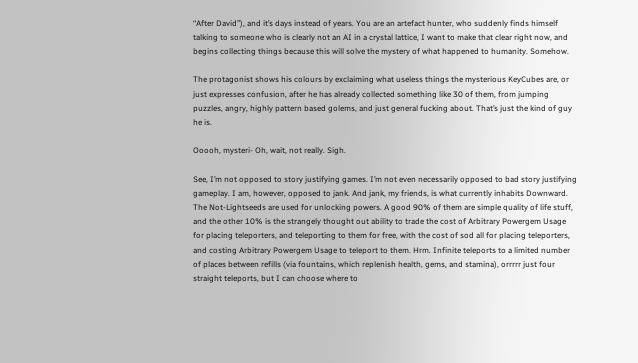“After David”), and it’s days instead of years. You are an artefact hunter, who suddenly finds himself talking to someone who is clearly not an AI in a crystal lattice, I want to make that clear right now, and begins collecting things because this will solve the mystery of what happened to humanity. Somehow.

The protagonist shows his colours by exclaiming what useless things the mysterious KeyCubes are, or just expresses confusion, after he has already collected something like 30 of them, from jumping puzzles, angry, highly pattern based golems, and just general fucking about. That’s just the kind of guy he is.

Ooooh, mysteri- Oh, wait, not really. Sigh.

See, I’m not opposed to story justifying games. I’m not even necessarily opposed to bad story justifying gameplay. I am, however, opposed to jank. And jank, my friends, is what currently inhabits Downward. The Not-Lightseeds are used for unlocking powers. A good 90% of them are simple quality of life stuff, and the other 10% is the strangely thought out ability to trade the cost of Arbitrary Powergem Usage for placing teleporters, and teleporting to them for free, with the cost of sod all for placing teleporters, and costing Arbitrary Powergem Usage to teleport to them. Hrm. Infinite teleports to a limited number of places between refills (via fountains, which replenish health, gems, and stamina), orrrrr just four straight teleports, but I can choose where to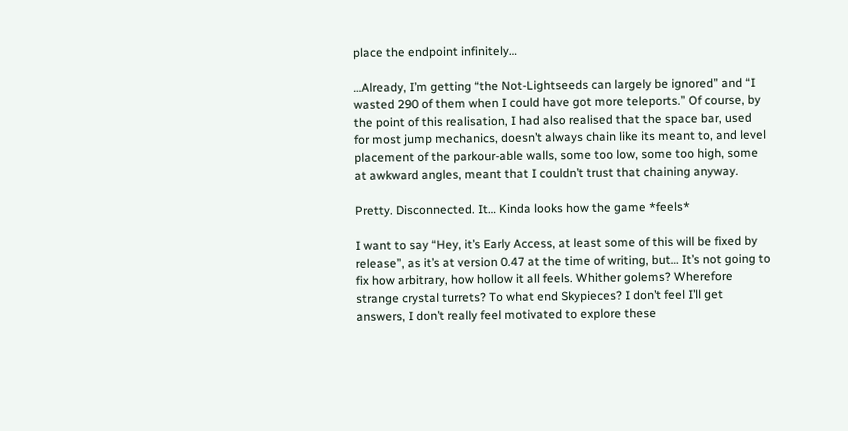place the endpoint infinitely…

…Already, I’m getting “the Not-Lightseeds can largely be ignored” and “I wasted 290 of them when I could have got more teleports.” Of course, by the point of this realisation, I had also realised that the space bar, used for most jump mechanics, doesn’t always chain like its meant to, and level placement of the parkour-able walls, some too low, some too high, some at awkward angles, meant that I couldn’t trust that chaining anyway.

Pretty. Disconnected. It… Kinda looks how the game *feels*

I want to say “Hey, it’s Early Access, at least some of this will be fixed by release”, as it’s at version 0.47 at the time of writing, but… It’s not going to fix how arbitrary, how hollow it all feels. Whither golems? Wherefore strange crystal turrets? To what end Skypieces? I don’t feel I’ll get answers, I don’t really feel motivated to explore these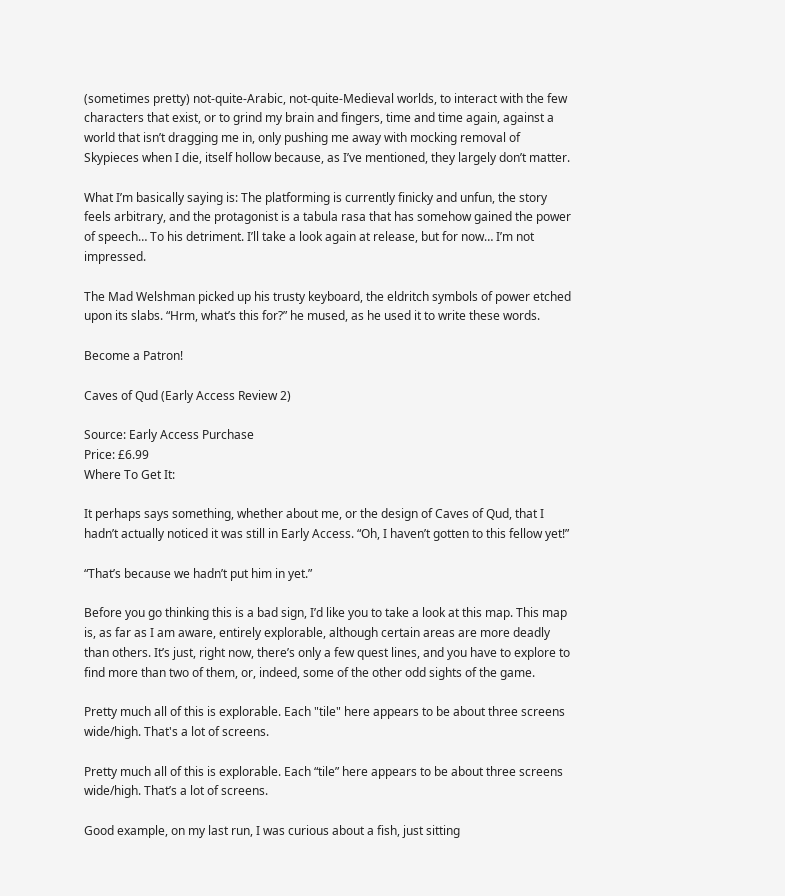(sometimes pretty) not-quite-Arabic, not-quite-Medieval worlds, to interact with the few characters that exist, or to grind my brain and fingers, time and time again, against a world that isn’t dragging me in, only pushing me away with mocking removal of Skypieces when I die, itself hollow because, as I’ve mentioned, they largely don’t matter.

What I’m basically saying is: The platforming is currently finicky and unfun, the story feels arbitrary, and the protagonist is a tabula rasa that has somehow gained the power of speech… To his detriment. I’ll take a look again at release, but for now… I’m not impressed.

The Mad Welshman picked up his trusty keyboard, the eldritch symbols of power etched upon its slabs. “Hrm, what’s this for?” he mused, as he used it to write these words.

Become a Patron!

Caves of Qud (Early Access Review 2)

Source: Early Access Purchase
Price: £6.99
Where To Get It:

It perhaps says something, whether about me, or the design of Caves of Qud, that I hadn’t actually noticed it was still in Early Access. “Oh, I haven’t gotten to this fellow yet!”

“That’s because we hadn’t put him in yet.”

Before you go thinking this is a bad sign, I’d like you to take a look at this map. This map is, as far as I am aware, entirely explorable, although certain areas are more deadly than others. It’s just, right now, there’s only a few quest lines, and you have to explore to find more than two of them, or, indeed, some of the other odd sights of the game.

Pretty much all of this is explorable. Each "tile" here appears to be about three screens wide/high. That's a lot of screens.

Pretty much all of this is explorable. Each “tile” here appears to be about three screens wide/high. That’s a lot of screens.

Good example, on my last run, I was curious about a fish, just sitting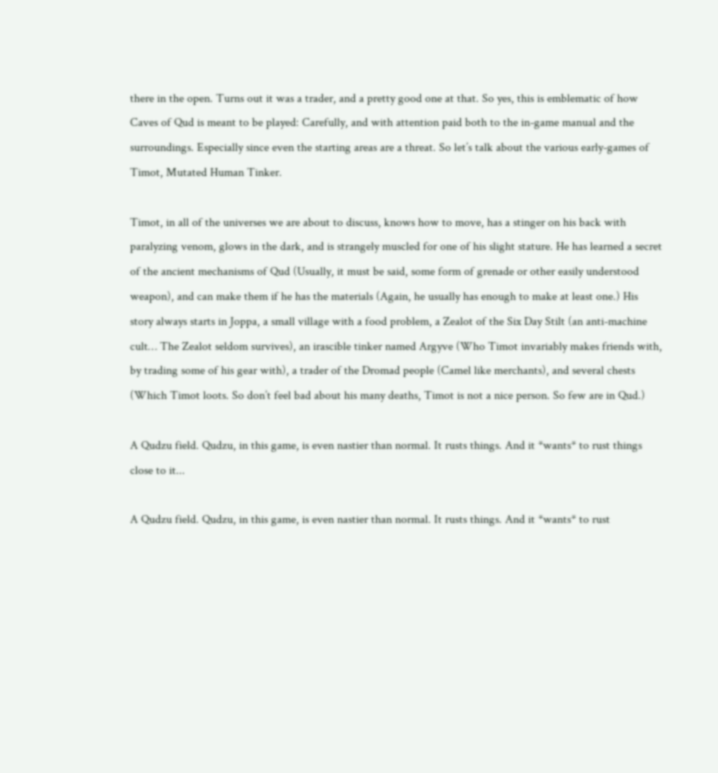there in the open. Turns out it was a trader, and a pretty good one at that. So yes, this is emblematic of how Caves of Qud is meant to be played: Carefully, and with attention paid both to the in-game manual and the surroundings. Especially since even the starting areas are a threat. So let’s talk about the various early-games of Timot, Mutated Human Tinker.

Timot, in all of the universes we are about to discuss, knows how to move, has a stinger on his back with paralyzing venom, glows in the dark, and is strangely muscled for one of his slight stature. He has learned a secret of the ancient mechanisms of Qud (Usually, it must be said, some form of grenade or other easily understood weapon), and can make them if he has the materials (Again, he usually has enough to make at least one.) His story always starts in Joppa, a small village with a food problem, a Zealot of the Six Day Stilt (an anti-machine cult… The Zealot seldom survives), an irascible tinker named Argyve (Who Timot invariably makes friends with, by trading some of his gear with), a trader of the Dromad people (Camel like merchants), and several chests (Which Timot loots. So don’t feel bad about his many deaths, Timot is not a nice person. So few are in Qud.)

A Qudzu field. Qudzu, in this game, is even nastier than normal. It rusts things. And it *wants* to rust things close to it...

A Qudzu field. Qudzu, in this game, is even nastier than normal. It rusts things. And it *wants* to rust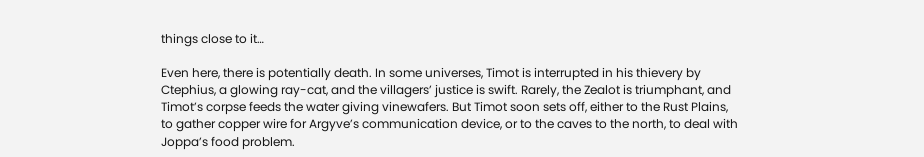things close to it…

Even here, there is potentially death. In some universes, Timot is interrupted in his thievery by Ctephius, a glowing ray-cat, and the villagers’ justice is swift. Rarely, the Zealot is triumphant, and Timot’s corpse feeds the water giving vinewafers. But Timot soon sets off, either to the Rust Plains, to gather copper wire for Argyve’s communication device, or to the caves to the north, to deal with Joppa’s food problem.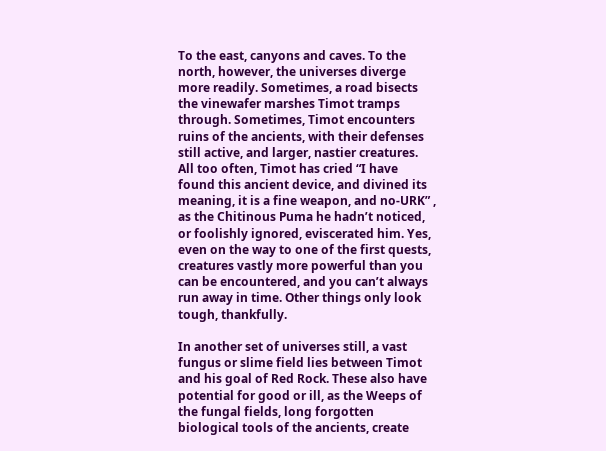To the east, canyons and caves. To the north, however, the universes diverge more readily. Sometimes, a road bisects the vinewafer marshes Timot tramps through. Sometimes, Timot encounters ruins of the ancients, with their defenses still active, and larger, nastier creatures. All too often, Timot has cried “I have found this ancient device, and divined its meaning, it is a fine weapon, and no-URK” , as the Chitinous Puma he hadn’t noticed, or foolishly ignored, eviscerated him. Yes, even on the way to one of the first quests, creatures vastly more powerful than you can be encountered, and you can’t always run away in time. Other things only look tough, thankfully.

In another set of universes still, a vast fungus or slime field lies between Timot and his goal of Red Rock. These also have potential for good or ill, as the Weeps of the fungal fields, long forgotten biological tools of the ancients, create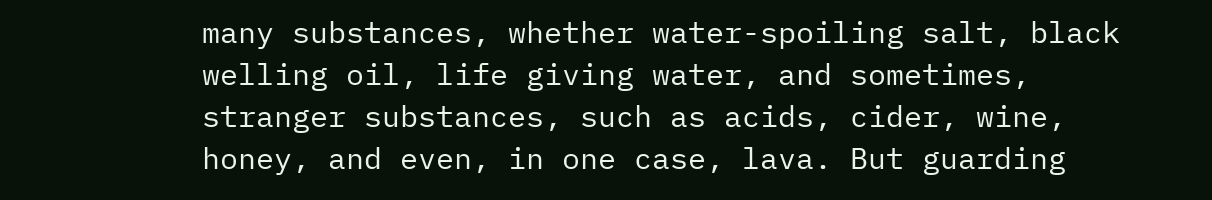many substances, whether water-spoiling salt, black welling oil, life giving water, and sometimes, stranger substances, such as acids, cider, wine, honey, and even, in one case, lava. But guarding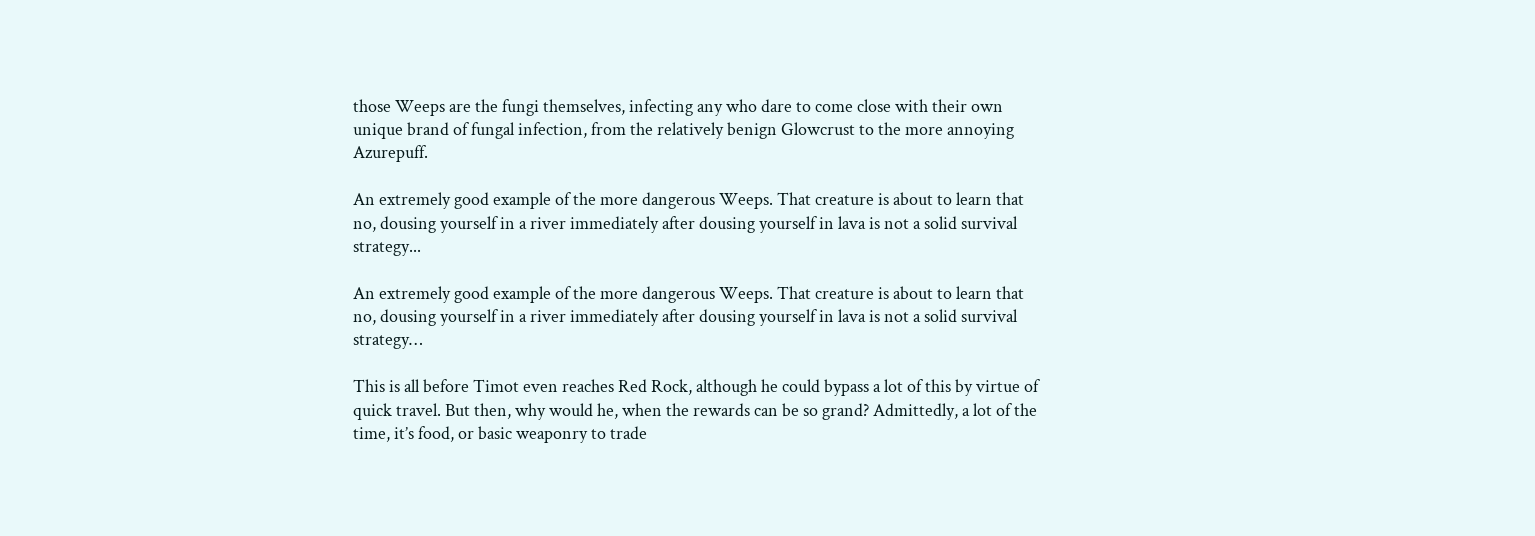those Weeps are the fungi themselves, infecting any who dare to come close with their own unique brand of fungal infection, from the relatively benign Glowcrust to the more annoying Azurepuff.

An extremely good example of the more dangerous Weeps. That creature is about to learn that no, dousing yourself in a river immediately after dousing yourself in lava is not a solid survival strategy...

An extremely good example of the more dangerous Weeps. That creature is about to learn that no, dousing yourself in a river immediately after dousing yourself in lava is not a solid survival strategy…

This is all before Timot even reaches Red Rock, although he could bypass a lot of this by virtue of quick travel. But then, why would he, when the rewards can be so grand? Admittedly, a lot of the time, it’s food, or basic weaponry to trade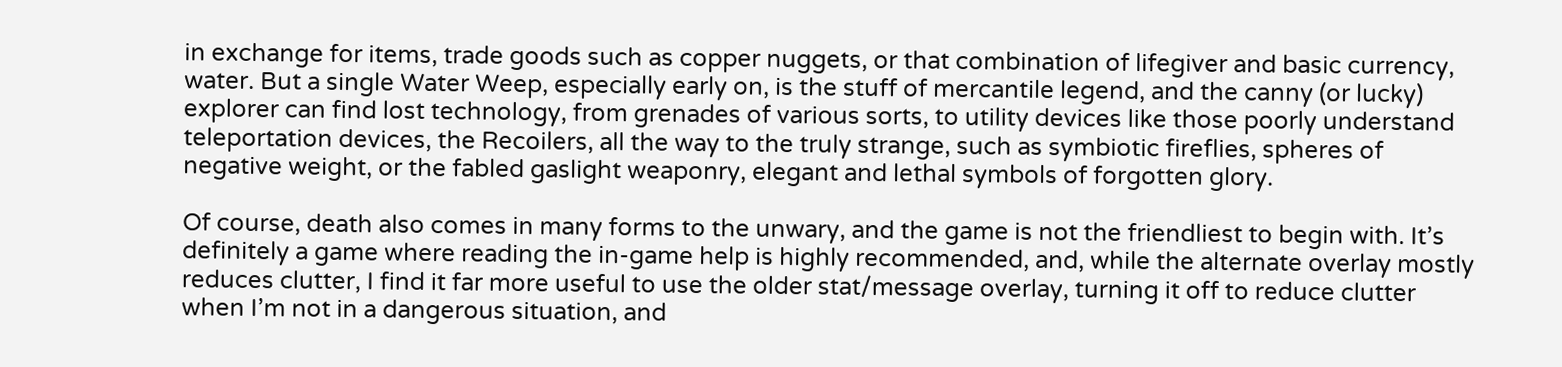in exchange for items, trade goods such as copper nuggets, or that combination of lifegiver and basic currency, water. But a single Water Weep, especially early on, is the stuff of mercantile legend, and the canny (or lucky) explorer can find lost technology, from grenades of various sorts, to utility devices like those poorly understand teleportation devices, the Recoilers, all the way to the truly strange, such as symbiotic fireflies, spheres of negative weight, or the fabled gaslight weaponry, elegant and lethal symbols of forgotten glory.

Of course, death also comes in many forms to the unwary, and the game is not the friendliest to begin with. It’s definitely a game where reading the in-game help is highly recommended, and, while the alternate overlay mostly reduces clutter, I find it far more useful to use the older stat/message overlay, turning it off to reduce clutter when I’m not in a dangerous situation, and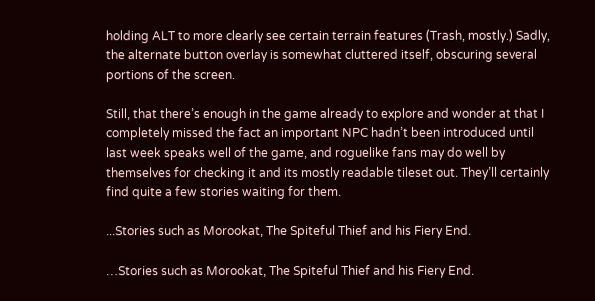holding ALT to more clearly see certain terrain features (Trash, mostly.) Sadly, the alternate button overlay is somewhat cluttered itself, obscuring several portions of the screen.

Still, that there’s enough in the game already to explore and wonder at that I completely missed the fact an important NPC hadn’t been introduced until last week speaks well of the game, and roguelike fans may do well by themselves for checking it and its mostly readable tileset out. They’ll certainly find quite a few stories waiting for them.

...Stories such as Morookat, The Spiteful Thief and his Fiery End.

…Stories such as Morookat, The Spiteful Thief and his Fiery End.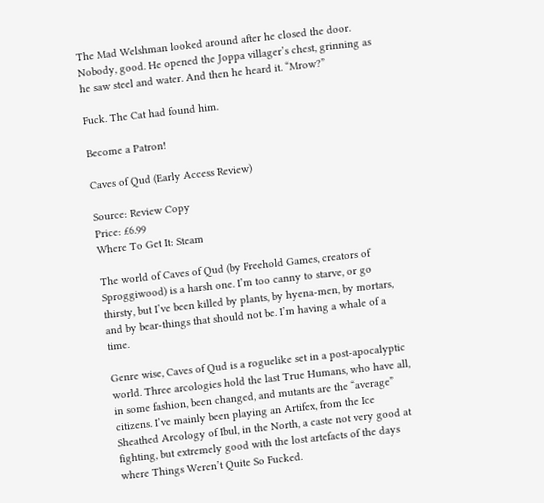The Mad Welshman looked around after he closed the door. Nobody, good. He opened the Joppa villager’s chest, grinning as he saw steel and water. And then he heard it. “Mrow?”

Fuck. The Cat had found him.

Become a Patron!

Caves of Qud (Early Access Review)

Source: Review Copy
Price: £6.99
Where To Get It: Steam

The world of Caves of Qud (by Freehold Games, creators of Sproggiwood) is a harsh one. I’m too canny to starve, or go thirsty, but I’ve been killed by plants, by hyena-men, by mortars, and by bear-things that should not be. I’m having a whale of a time.

Genre wise, Caves of Qud is a roguelike set in a post-apocalyptic world. Three arcologies hold the last True Humans, who have all, in some fashion, been changed, and mutants are the “average” citizens. I’ve mainly been playing an Artifex, from the Ice Sheathed Arcology of Ibul, in the North, a caste not very good at fighting, but extremely good with the lost artefacts of the days where Things Weren’t Quite So Fucked.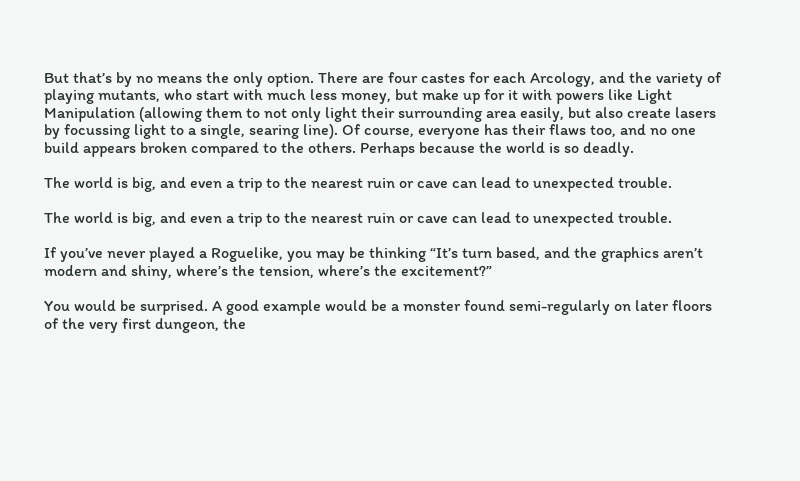But that’s by no means the only option. There are four castes for each Arcology, and the variety of playing mutants, who start with much less money, but make up for it with powers like Light Manipulation (allowing them to not only light their surrounding area easily, but also create lasers by focussing light to a single, searing line). Of course, everyone has their flaws too, and no one build appears broken compared to the others. Perhaps because the world is so deadly.

The world is big, and even a trip to the nearest ruin or cave can lead to unexpected trouble.

The world is big, and even a trip to the nearest ruin or cave can lead to unexpected trouble.

If you’ve never played a Roguelike, you may be thinking “It’s turn based, and the graphics aren’t modern and shiny, where’s the tension, where’s the excitement?”

You would be surprised. A good example would be a monster found semi-regularly on later floors of the very first dungeon, the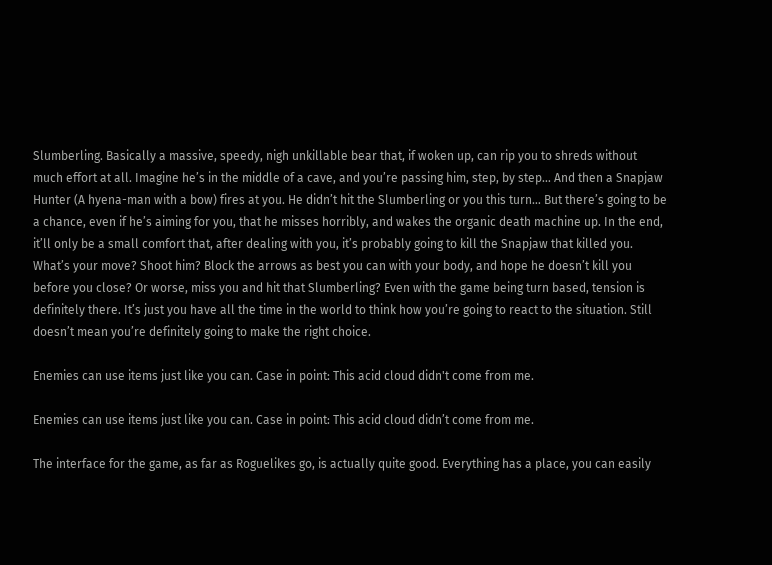Slumberling. Basically a massive, speedy, nigh unkillable bear that, if woken up, can rip you to shreds without much effort at all. Imagine he’s in the middle of a cave, and you’re passing him, step, by step… And then a Snapjaw Hunter (A hyena-man with a bow) fires at you. He didn’t hit the Slumberling or you this turn… But there’s going to be a chance, even if he’s aiming for you, that he misses horribly, and wakes the organic death machine up. In the end, it’ll only be a small comfort that, after dealing with you, it’s probably going to kill the Snapjaw that killed you. What’s your move? Shoot him? Block the arrows as best you can with your body, and hope he doesn’t kill you before you close? Or worse, miss you and hit that Slumberling? Even with the game being turn based, tension is definitely there. It’s just you have all the time in the world to think how you’re going to react to the situation. Still doesn’t mean you’re definitely going to make the right choice.

Enemies can use items just like you can. Case in point: This acid cloud didn't come from me.

Enemies can use items just like you can. Case in point: This acid cloud didn’t come from me.

The interface for the game, as far as Roguelikes go, is actually quite good. Everything has a place, you can easily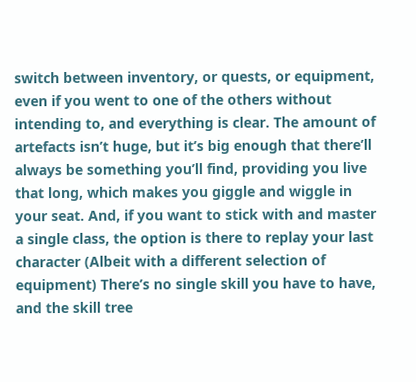switch between inventory, or quests, or equipment, even if you went to one of the others without intending to, and everything is clear. The amount of artefacts isn’t huge, but it’s big enough that there’ll always be something you’ll find, providing you live that long, which makes you giggle and wiggle in your seat. And, if you want to stick with and master a single class, the option is there to replay your last character (Albeit with a different selection of equipment) There’s no single skill you have to have, and the skill tree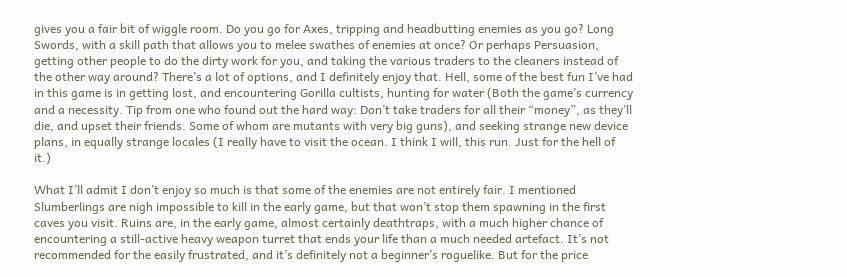gives you a fair bit of wiggle room. Do you go for Axes, tripping and headbutting enemies as you go? Long Swords, with a skill path that allows you to melee swathes of enemies at once? Or perhaps Persuasion, getting other people to do the dirty work for you, and taking the various traders to the cleaners instead of the other way around? There’s a lot of options, and I definitely enjoy that. Hell, some of the best fun I’ve had in this game is in getting lost, and encountering Gorilla cultists, hunting for water (Both the game’s currency and a necessity. Tip from one who found out the hard way: Don’t take traders for all their “money”, as they’ll die, and upset their friends. Some of whom are mutants with very big guns), and seeking strange new device plans, in equally strange locales (I really have to visit the ocean. I think I will, this run. Just for the hell of it.)

What I’ll admit I don’t enjoy so much is that some of the enemies are not entirely fair. I mentioned Slumberlings are nigh impossible to kill in the early game, but that won’t stop them spawning in the first caves you visit. Ruins are, in the early game, almost certainly deathtraps, with a much higher chance of encountering a still-active heavy weapon turret that ends your life than a much needed artefact. It’s not recommended for the easily frustrated, and it’s definitely not a beginner’s roguelike. But for the price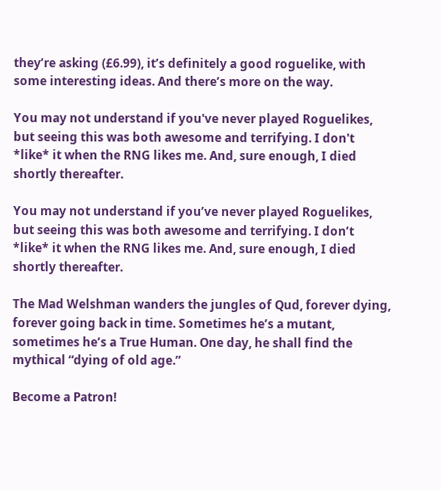they’re asking (£6.99), it’s definitely a good roguelike, with some interesting ideas. And there’s more on the way.

You may not understand if you've never played Roguelikes, but seeing this was both awesome and terrifying. I don't *like* it when the RNG likes me. And, sure enough, I died shortly thereafter.

You may not understand if you’ve never played Roguelikes, but seeing this was both awesome and terrifying. I don’t *like* it when the RNG likes me. And, sure enough, I died shortly thereafter.

The Mad Welshman wanders the jungles of Qud, forever dying, forever going back in time. Sometimes he’s a mutant, sometimes he’s a True Human. One day, he shall find the mythical “dying of old age.”

Become a Patron!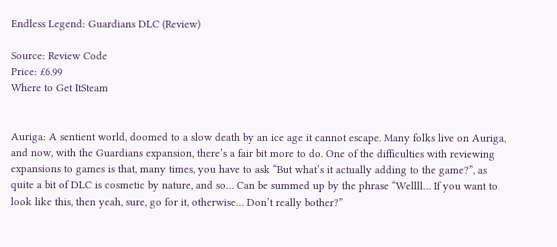Endless Legend: Guardians DLC (Review)

Source: Review Code
Price: £6.99
Where to Get ItSteam


Auriga: A sentient world, doomed to a slow death by an ice age it cannot escape. Many folks live on Auriga, and now, with the Guardians expansion, there’s a fair bit more to do. One of the difficulties with reviewing expansions to games is that, many times, you have to ask “But what’s it actually adding to the game?”, as quite a bit of DLC is cosmetic by nature, and so… Can be summed up by the phrase “Wellll… If you want to look like this, then yeah, sure, go for it, otherwise… Don’t really bother?”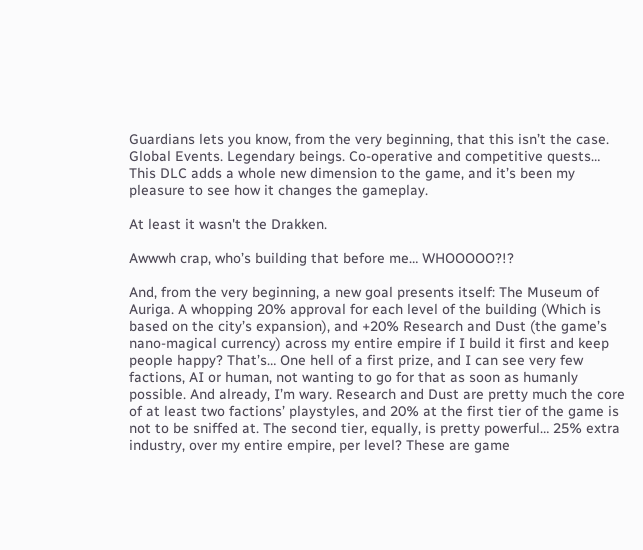Guardians lets you know, from the very beginning, that this isn’t the case. Global Events. Legendary beings. Co-operative and competitive quests… This DLC adds a whole new dimension to the game, and it’s been my pleasure to see how it changes the gameplay.

At least it wasn't the Drakken.

Awwwh crap, who’s building that before me… WHOOOOO?!?

And, from the very beginning, a new goal presents itself: The Museum of Auriga. A whopping 20% approval for each level of the building (Which is based on the city’s expansion), and +20% Research and Dust (the game’s nano-magical currency) across my entire empire if I build it first and keep people happy? That’s… One hell of a first prize, and I can see very few factions, AI or human, not wanting to go for that as soon as humanly possible. And already, I’m wary. Research and Dust are pretty much the core of at least two factions’ playstyles, and 20% at the first tier of the game is not to be sniffed at. The second tier, equally, is pretty powerful… 25% extra industry, over my entire empire, per level? These are game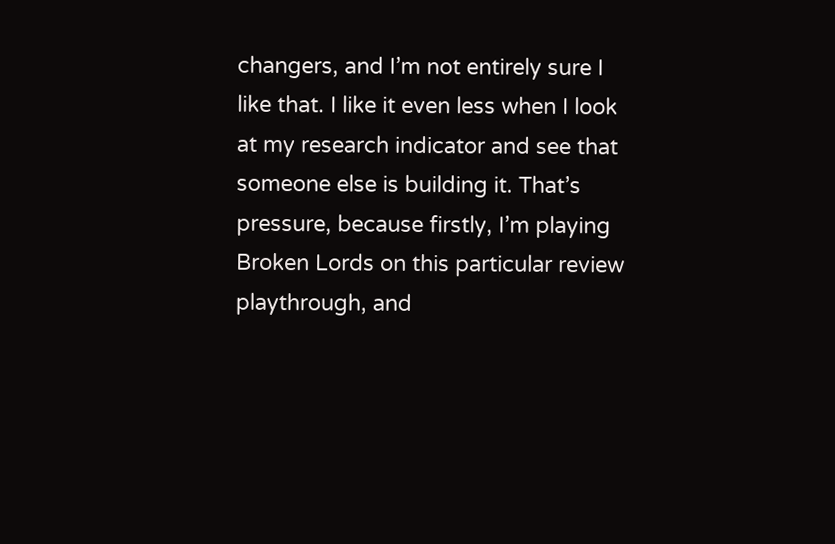changers, and I’m not entirely sure I like that. I like it even less when I look at my research indicator and see that someone else is building it. That’s pressure, because firstly, I’m playing Broken Lords on this particular review playthrough, and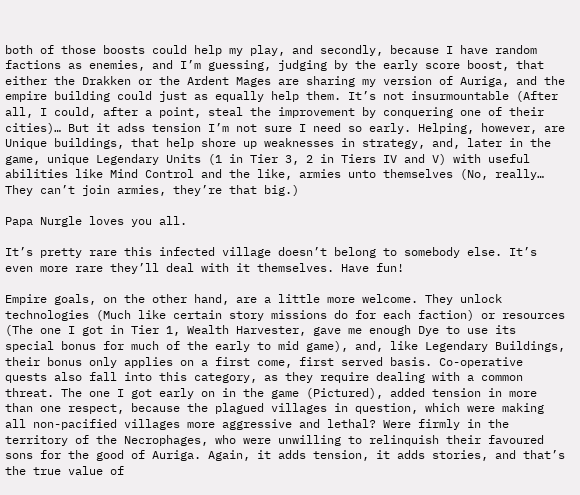both of those boosts could help my play, and secondly, because I have random factions as enemies, and I’m guessing, judging by the early score boost, that either the Drakken or the Ardent Mages are sharing my version of Auriga, and the empire building could just as equally help them. It’s not insurmountable (After all, I could, after a point, steal the improvement by conquering one of their cities)… But it adss tension I’m not sure I need so early. Helping, however, are Unique buildings, that help shore up weaknesses in strategy, and, later in the game, unique Legendary Units (1 in Tier 3, 2 in Tiers IV and V) with useful abilities like Mind Control and the like, armies unto themselves (No, really… They can’t join armies, they’re that big.)

Papa Nurgle loves you all.

It’s pretty rare this infected village doesn’t belong to somebody else. It’s even more rare they’ll deal with it themselves. Have fun!

Empire goals, on the other hand, are a little more welcome. They unlock technologies (Much like certain story missions do for each faction) or resources (The one I got in Tier 1, Wealth Harvester, gave me enough Dye to use its special bonus for much of the early to mid game), and, like Legendary Buildings, their bonus only applies on a first come, first served basis. Co-operative quests also fall into this category, as they require dealing with a common threat. The one I got early on in the game (Pictured), added tension in more than one respect, because the plagued villages in question, which were making all non-pacified villages more aggressive and lethal? Were firmly in the territory of the Necrophages, who were unwilling to relinquish their favoured sons for the good of Auriga. Again, it adds tension, it adds stories, and that’s the true value of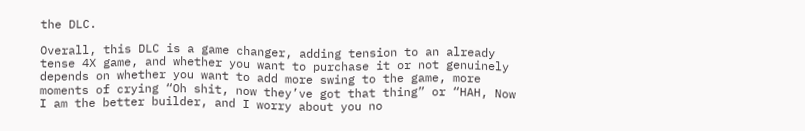the DLC.

Overall, this DLC is a game changer, adding tension to an already tense 4X game, and whether you want to purchase it or not genuinely depends on whether you want to add more swing to the game, more moments of crying “Oh shit, now they’ve got that thing” or “HAH, Now I am the better builder, and I worry about you no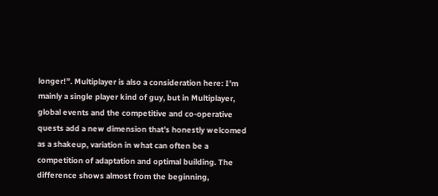longer!”. Multiplayer is also a consideration here: I’m mainly a single player kind of guy, but in Multiplayer, global events and the competitive and co-operative quests add a new dimension that’s honestly welcomed as a shakeup, variation in what can often be a competition of adaptation and optimal building. The difference shows almost from the beginning,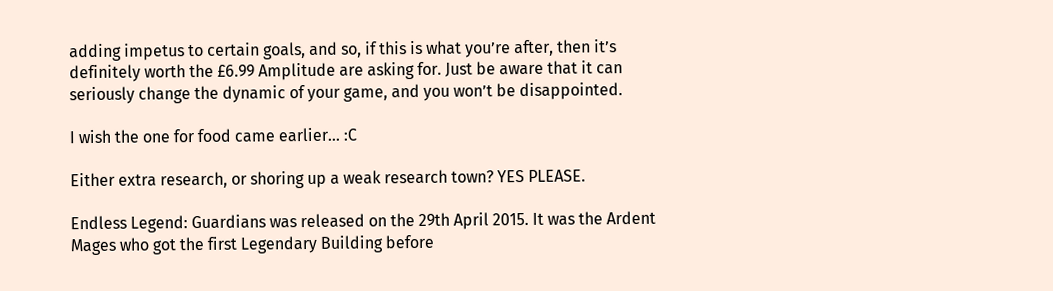adding impetus to certain goals, and so, if this is what you’re after, then it’s definitely worth the £6.99 Amplitude are asking for. Just be aware that it can seriously change the dynamic of your game, and you won’t be disappointed.

I wish the one for food came earlier... :C

Either extra research, or shoring up a weak research town? YES PLEASE.

Endless Legend: Guardians was released on the 29th April 2015. It was the Ardent Mages who got the first Legendary Building before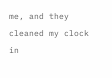me, and they cleaned my clock in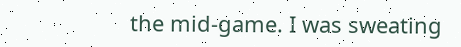the mid-game. I was sweating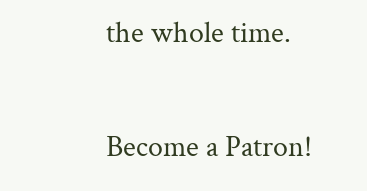the whole time.

Become a Patron!